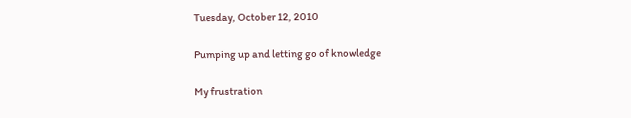Tuesday, October 12, 2010

Pumping up and letting go of knowledge

My frustration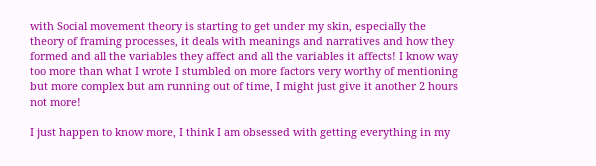with Social movement theory is starting to get under my skin, especially the theory of framing processes, it deals with meanings and narratives and how they formed and all the variables they affect and all the variables it affects! I know way too more than what I wrote I stumbled on more factors very worthy of mentioning but more complex but am running out of time, I might just give it another 2 hours not more!

I just happen to know more, I think I am obsessed with getting everything in my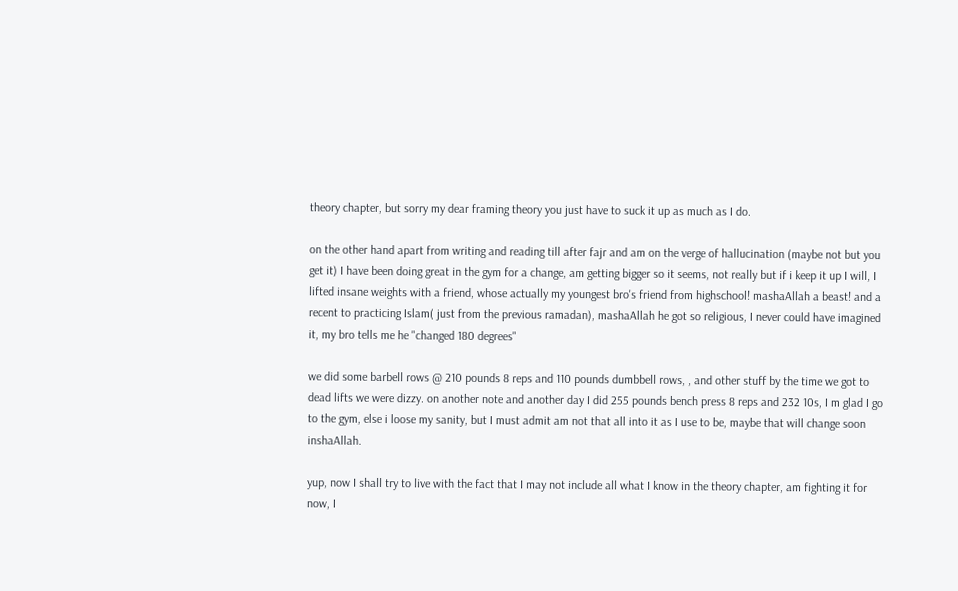theory chapter, but sorry my dear framing theory you just have to suck it up as much as I do.

on the other hand apart from writing and reading till after fajr and am on the verge of hallucination (maybe not but you get it) I have been doing great in the gym for a change, am getting bigger so it seems, not really but if i keep it up I will, I lifted insane weights with a friend, whose actually my youngest bro's friend from highschool! mashaAllah a beast! and a recent to practicing Islam( just from the previous ramadan), mashaAllah he got so religious, I never could have imagined it, my bro tells me he "changed 180 degrees"

we did some barbell rows @ 210 pounds 8 reps and 110 pounds dumbbell rows, , and other stuff by the time we got to dead lifts we were dizzy. on another note and another day I did 255 pounds bench press 8 reps and 232 10s, I m glad I go to the gym, else i loose my sanity, but I must admit am not that all into it as I use to be, maybe that will change soon inshaAllah.

yup, now I shall try to live with the fact that I may not include all what I know in the theory chapter, am fighting it for now, I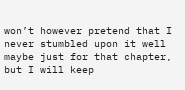won’t however pretend that I never stumbled upon it well maybe just for that chapter, but I will keep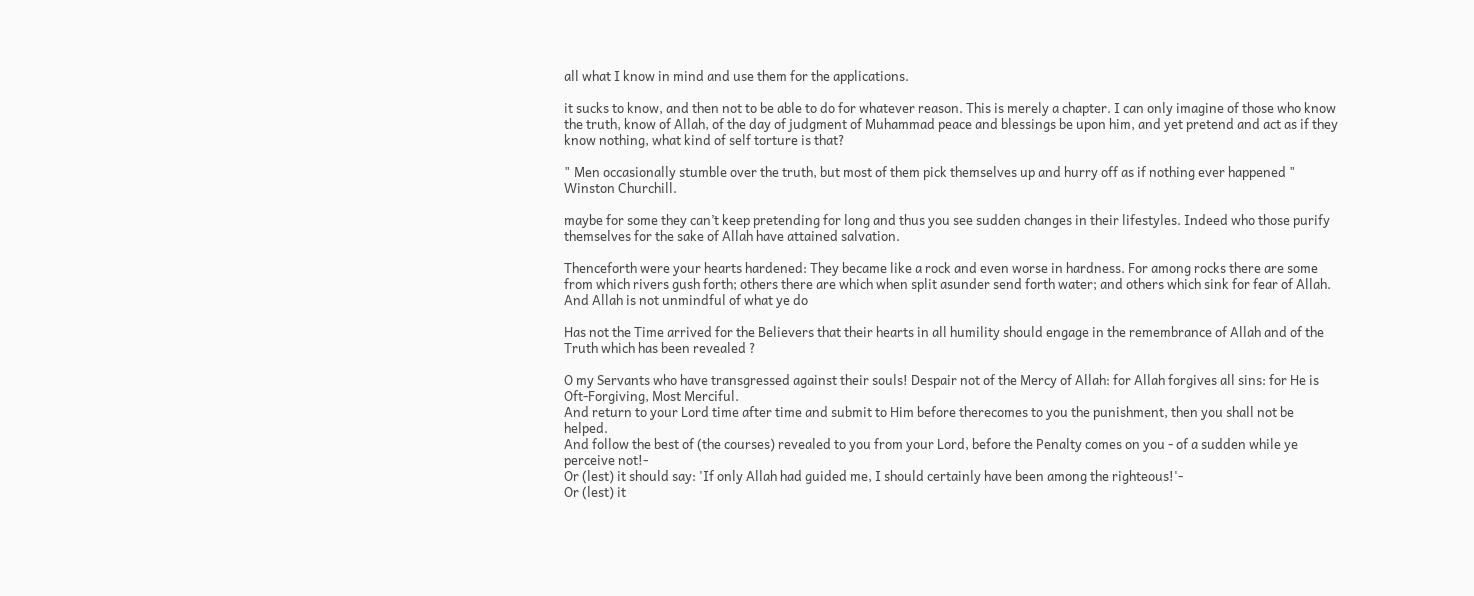all what I know in mind and use them for the applications.

it sucks to know, and then not to be able to do for whatever reason. This is merely a chapter. I can only imagine of those who know the truth, know of Allah, of the day of judgment of Muhammad peace and blessings be upon him, and yet pretend and act as if they know nothing, what kind of self torture is that?

" Men occasionally stumble over the truth, but most of them pick themselves up and hurry off as if nothing ever happened " Winston Churchill.

maybe for some they can’t keep pretending for long and thus you see sudden changes in their lifestyles. Indeed who those purify themselves for the sake of Allah have attained salvation.

Thenceforth were your hearts hardened: They became like a rock and even worse in hardness. For among rocks there are some from which rivers gush forth; others there are which when split asunder send forth water; and others which sink for fear of Allah. And Allah is not unmindful of what ye do

Has not the Time arrived for the Believers that their hearts in all humility should engage in the remembrance of Allah and of the Truth which has been revealed ?

O my Servants who have transgressed against their souls! Despair not of the Mercy of Allah: for Allah forgives all sins: for He is Oft-Forgiving, Most Merciful.
And return to your Lord time after time and submit to Him before therecomes to you the punishment, then you shall not be helped.
And follow the best of (the courses) revealed to you from your Lord, before the Penalty comes on you - of a sudden while ye perceive not!-
Or (lest) it should say: 'If only Allah had guided me, I should certainly have been among the righteous!'-
Or (lest) it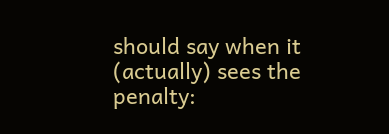should say when it (actually) sees the penalty: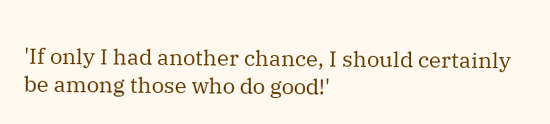'If only I had another chance, I should certainly be among those who do good!'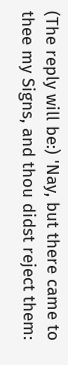(The reply will be:) 'Nay, but there came to thee my Signs, and thou didst reject them: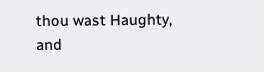thou wast Haughty, and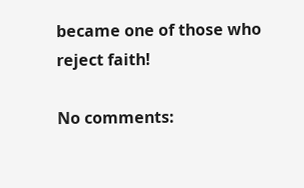became one of those who reject faith!

No comments: